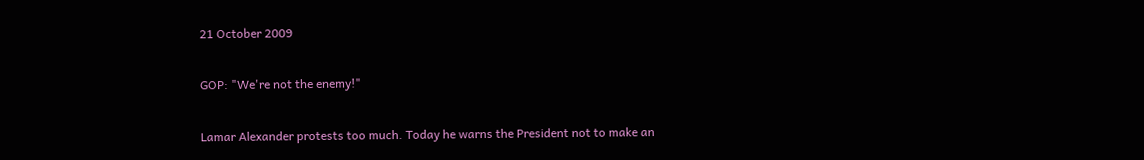21 October 2009

GOP: "We're not the enemy!"

Lamar Alexander protests too much. Today he warns the President not to make an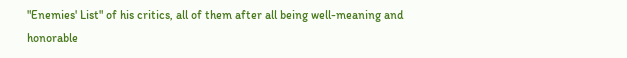"Enemies' List" of his critics, all of them after all being well-meaning and honorable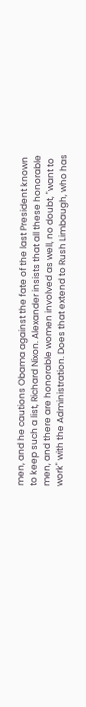men, and he cautions Obama against the fate of the last President known to keep such a list, Richard Nixon. Alexander insists that all these honorable men, and there are honorable women involved as well, no doubt, "want to work" with the Administration. Does that extend to Rush Limbaugh, who has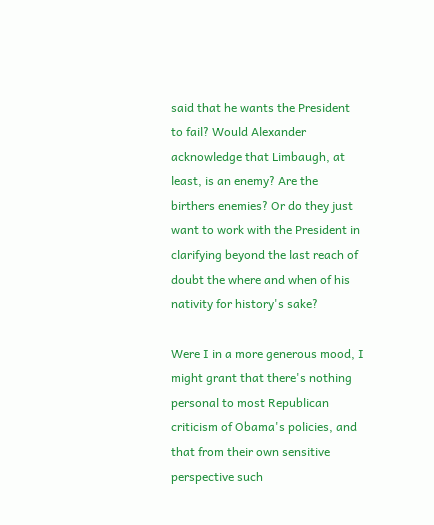said that he wants the President to fail? Would Alexander acknowledge that Limbaugh, at least, is an enemy? Are the birthers enemies? Or do they just want to work with the President in clarifying beyond the last reach of doubt the where and when of his nativity for history's sake?

Were I in a more generous mood, I might grant that there's nothing personal to most Republican criticism of Obama's policies, and that from their own sensitive perspective such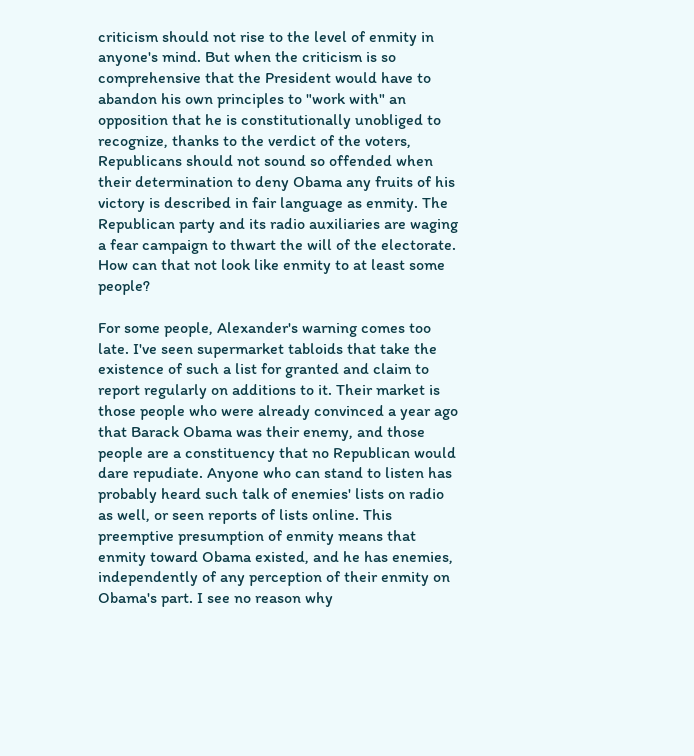criticism should not rise to the level of enmity in anyone's mind. But when the criticism is so comprehensive that the President would have to abandon his own principles to "work with" an opposition that he is constitutionally unobliged to recognize, thanks to the verdict of the voters, Republicans should not sound so offended when their determination to deny Obama any fruits of his victory is described in fair language as enmity. The Republican party and its radio auxiliaries are waging a fear campaign to thwart the will of the electorate. How can that not look like enmity to at least some people?

For some people, Alexander's warning comes too late. I've seen supermarket tabloids that take the existence of such a list for granted and claim to report regularly on additions to it. Their market is those people who were already convinced a year ago that Barack Obama was their enemy, and those people are a constituency that no Republican would dare repudiate. Anyone who can stand to listen has probably heard such talk of enemies' lists on radio as well, or seen reports of lists online. This preemptive presumption of enmity means that enmity toward Obama existed, and he has enemies, independently of any perception of their enmity on Obama's part. I see no reason why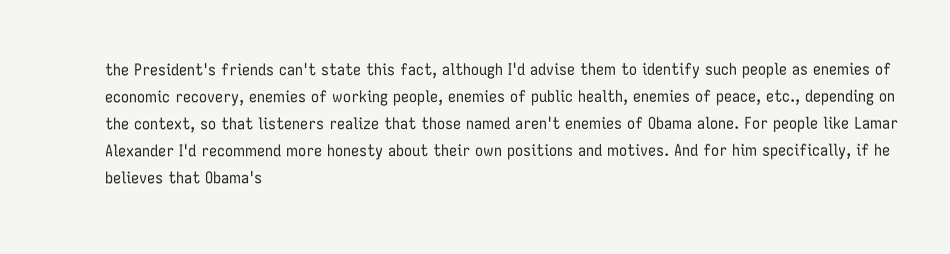the President's friends can't state this fact, although I'd advise them to identify such people as enemies of economic recovery, enemies of working people, enemies of public health, enemies of peace, etc., depending on the context, so that listeners realize that those named aren't enemies of Obama alone. For people like Lamar Alexander I'd recommend more honesty about their own positions and motives. And for him specifically, if he believes that Obama's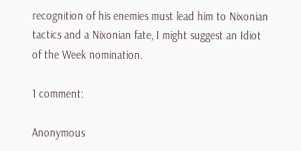recognition of his enemies must lead him to Nixonian tactics and a Nixonian fate, I might suggest an Idiot of the Week nomination.

1 comment:

Anonymous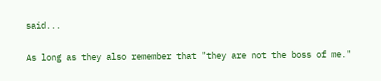said...

As long as they also remember that "they are not the boss of me."